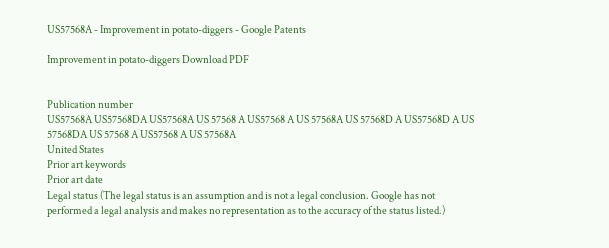US57568A - Improvement in potato-diggers - Google Patents

Improvement in potato-diggers Download PDF


Publication number
US57568A US57568DA US57568A US 57568 A US57568 A US 57568A US 57568D A US57568D A US 57568DA US 57568 A US57568 A US 57568A
United States
Prior art keywords
Prior art date
Legal status (The legal status is an assumption and is not a legal conclusion. Google has not performed a legal analysis and makes no representation as to the accuracy of the status listed.)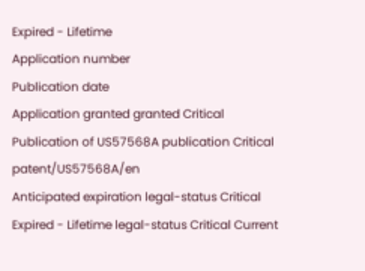Expired - Lifetime
Application number
Publication date
Application granted granted Critical
Publication of US57568A publication Critical patent/US57568A/en
Anticipated expiration legal-status Critical
Expired - Lifetime legal-status Critical Current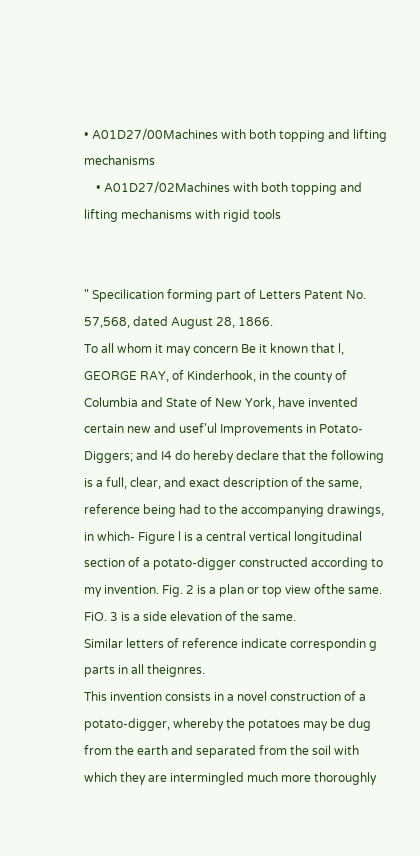• A01D27/00Machines with both topping and lifting mechanisms
    • A01D27/02Machines with both topping and lifting mechanisms with rigid tools


" Specilication forming part of Letters Patent No. 57,568, dated August 28, 1866.
To all whom it may concern Be it known that l, GEORGE RAY, of Kinderhook, in the county of Columbia and State of New York, have invented certain new and usef'ul Improvements in Potato-Diggers; and I4 do hereby declare that the following is a full, clear, and exact description of the same, reference being had to the accompanying drawings, in which- Figure l is a central vertical longitudinal section of a potato-digger constructed according to my invention. Fig. 2 is a plan or top view ofthe same. FiO. 3 is a side elevation of the same.
Similar letters of reference indicate correspondin g parts in all theignres.
This invention consists in a novel construction of a potato-digger, whereby the potatoes may be dug from the earth and separated from the soil with which they are intermingled much more thoroughly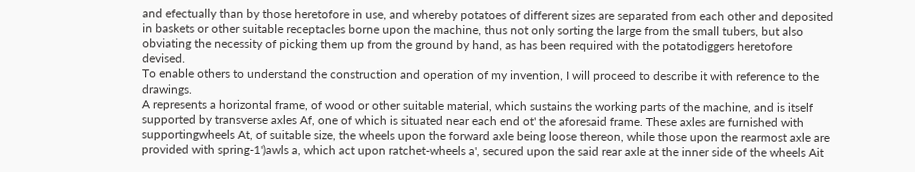and efectually than by those heretofore in use, and whereby potatoes of different sizes are separated from each other and deposited in baskets or other suitable receptacles borne upon the machine, thus not only sorting the large from the small tubers, but also obviating the necessity of picking them up from the ground by hand, as has been required with the potatodiggers heretofore devised.
To enable others to understand the construction and operation of my invention, I will proceed to describe it with reference to the drawings.
A represents a horizontal frame, of wood or other suitable material, which sustains the working parts of the machine, and is itself supported by transverse axles Af, one of which is situated near each end ot' the aforesaid frame. These axles are furnished with supportingwheels At, of suitable size, the wheels upon the forward axle being loose thereon, while those upon the rearmost axle are provided with spring-1')awls a, which act upon ratchet-wheels a', secured upon the said rear axle at the inner side of the wheels Ait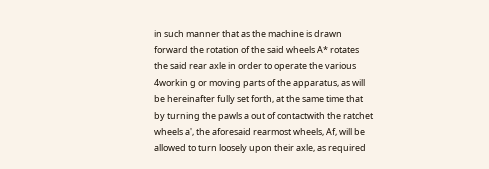in such manner that as the machine is drawn forward the rotation of the said wheels A* rotates the said rear axle in order to operate the various 4workin g or moving parts of the apparatus, as will be hereinafter fully set forth, at the same time that by turning the pawls a out of contactwith the ratchet wheels a', the aforesaid rearmost wheels, Af, will be allowed to turn loosely upon their axle, as required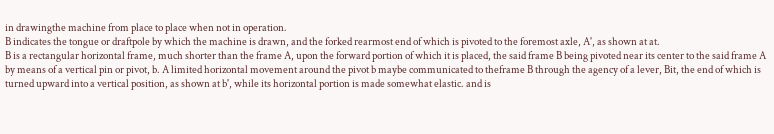in drawingthe machine from place to place when not in operation.
B indicates the tongue or draftpole by which the machine is drawn, and the forked rearmost end of which is pivoted to the foremost axle, A', as shown at at.
B is a rectangular horizontal frame, much shorter than the frame A, upon the forward portion of which it is placed, the said frame B being pivoted near its center to the said frame A by means of a vertical pin or pivot, b. A limited horizontal movement around the pivot b maybe communicated to theframe B through the agency of a lever, Bit, the end of which is turned upward into a vertical position, as shown at b', while its horizontal portion is made somewhat elastic. and is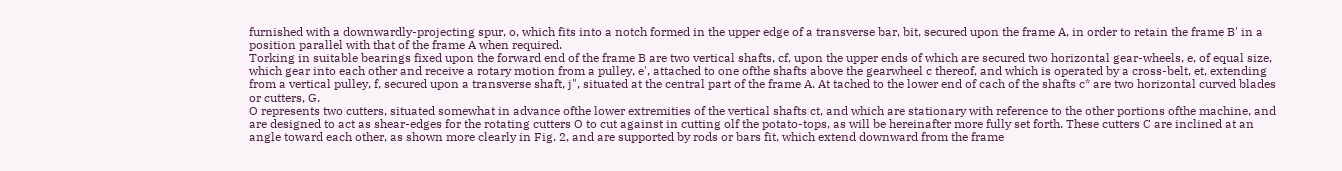furnished with a downwardly-projecting spur, o, which fits into a notch formed in the upper edge of a transverse bar, bit, secured upon the frame A, in order to retain the frame B' in a position parallel with that of the frame A when required.
Torking in suitable bearings fixed upon the forward end of the frame B are two vertical shafts, cf, upon the upper ends of which are secured two horizontal gear-wheels, e, of equal size, which gear into each other and receive a rotary motion from a pulley, e', attached to one ofthe shafts above the gearwheel c thereof, and which is operated by a cross-belt, et, extending from a vertical pulley, f, secured upon a transverse shaft, j", situated at the central part of the frame A. At tached to the lower end of cach of the shafts c* are two horizontal curved blades or cutters, G.
O represents two cutters, situated somewhat in advance ofthe lower extremities of the vertical shafts ct, and which are stationary with reference to the other portions ofthe machine, and are designed to act as shear-edges for the rotating cutters O to cut against in cutting olf the potato-tops, as will be hereinafter more fully set forth. These cutters C are inclined at an angle toward each other, as shown more clearly in Fig. 2, and are supported by rods or bars fit, which extend downward from the frame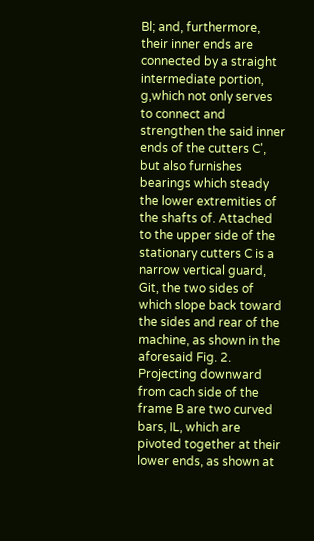Bl; and, furthermore, their inner ends are connected by a straight intermediate portion, g,which not only serves to connect and strengthen the said inner ends of the cutters C', but also furnishes bearings which steady the lower extremities of the shafts of. Attached to the upper side of the stationary cutters C is a narrow vertical guard, Git, the two sides of which slope back toward the sides and rear of the machine, as shown in the aforesaid Fig. 2.
Projecting downward from cach side of the frame B are two curved bars, IL, which are pivoted together at their lower ends, as shown at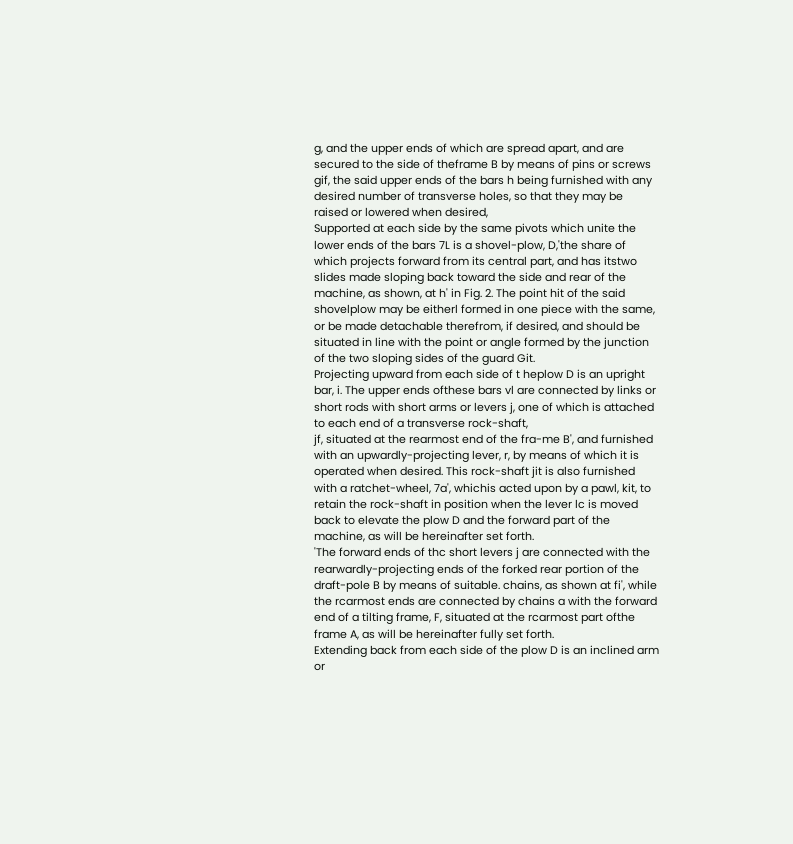g, and the upper ends of which are spread apart, and are secured to the side of theframe B by means of pins or screws gif, the said upper ends of the bars h being furnished with any desired number of transverse holes, so that they may be raised or lowered when desired,
Supported at each side by the same pivots which unite the lower ends of the bars 7L is a shovel-plow, D,'the share of which projects forward from its central part, and has itstwo slides made sloping back toward the side and rear of the machine, as shown, at h' in Fig. 2. The point hit of the said shovelplow may be eitherl formed in one piece with the same, or be made detachable therefrom, if desired, and should be situated in line with the point or angle formed by the junction of the two sloping sides of the guard Git.
Projecting upward from each side of t heplow D is an upright bar, i. The upper ends ofthese bars vl are connected by links or short rods with short arms or levers j, one of which is attached to each end of a transverse rock-shaft,
jf, situated at the rearmost end of the fra-me B', and furnished with an upwardly-projecting lever, r, by means of which it is operated when desired. This rock-shaft jit is also furnished with a ratchet-wheel, 7a', whichis acted upon by a pawl, kit, to retain the rock-shaft in position when the lever lc is moved back to elevate the plow D and the forward part of the machine, as will be hereinafter set forth.
'The forward ends of thc short levers j are connected with the rearwardly-projecting ends of the forked rear portion of the draft-pole B by means of suitable. chains, as shown at fi', while the rcarmost ends are connected by chains a with the forward end of a tilting frame, F, situated at the rcarmost part ofthe frame A, as will be hereinafter fully set forth.
Extending back from each side of the plow D is an inclined arm or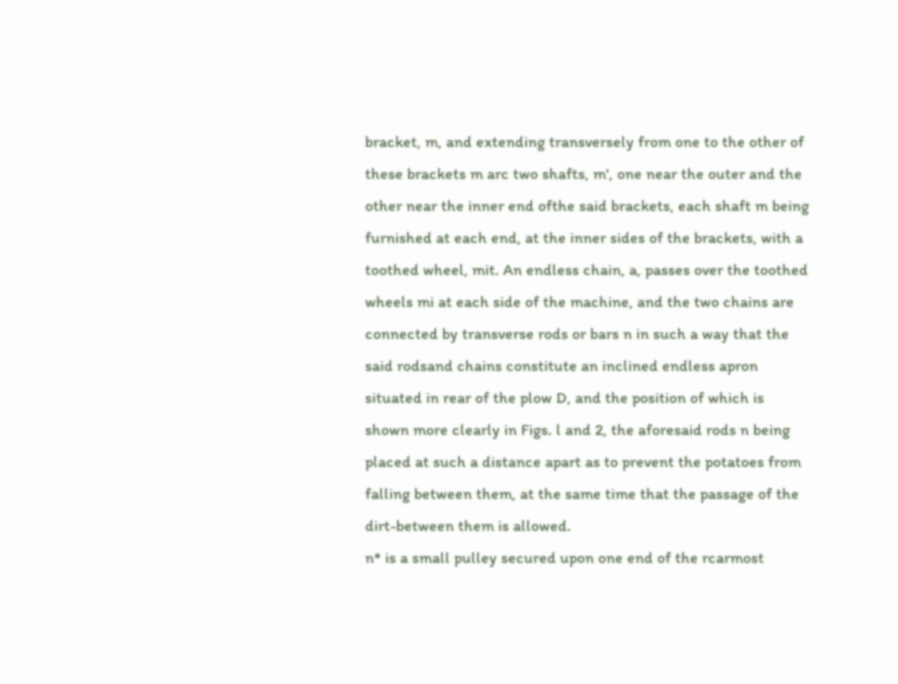bracket, m, and extending transversely from one to the other of these brackets m arc two shafts, m', one near the outer and the other near the inner end ofthe said brackets, each shaft m being furnished at each end, at the inner sides of the brackets, with a toothed wheel, mit. An endless chain, a, passes over the toothed wheels mi at each side of the machine, and the two chains are connected by transverse rods or bars n in such a way that the said rodsand chains constitute an inclined endless apron situated in rear of the plow D, and the position of which is shown more clearly in Figs. l and 2, the aforesaid rods n being placed at such a distance apart as to prevent the potatoes from falling between them, at the same time that the passage of the dirt-between them is allowed.
n* is a small pulley secured upon one end of the rcarmost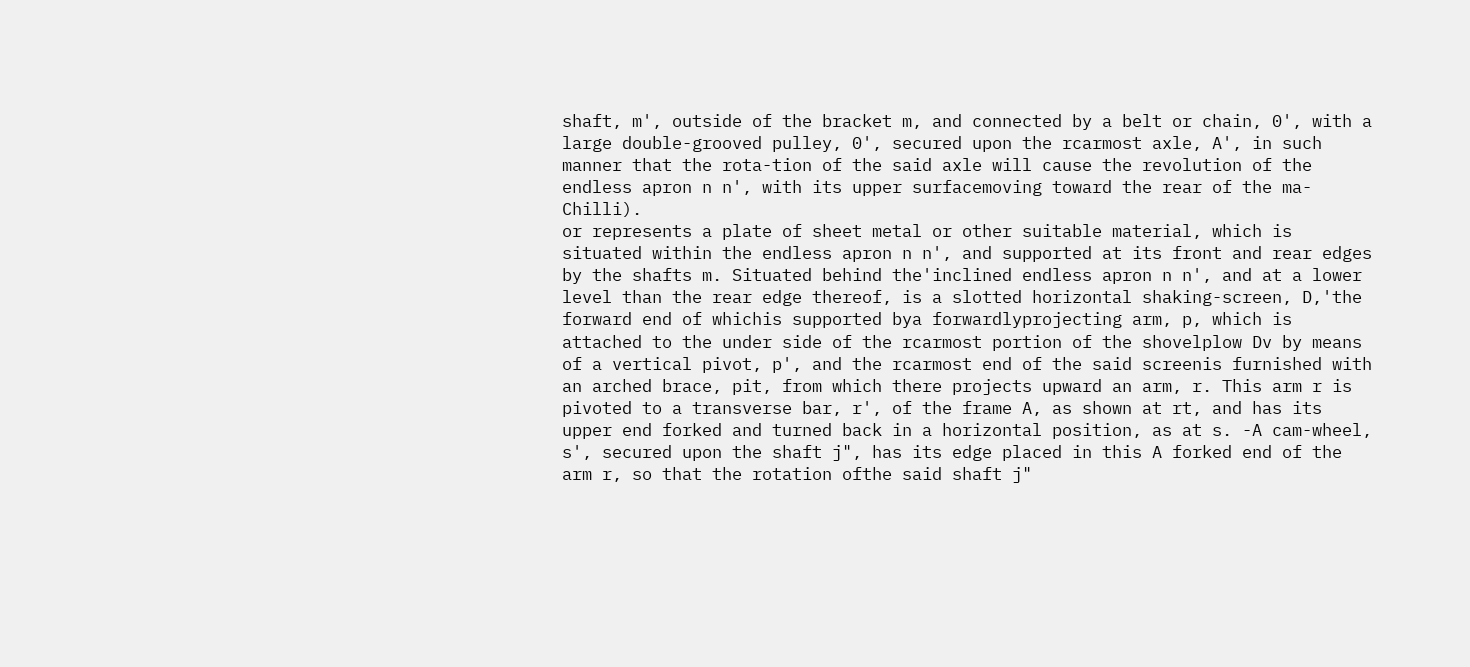shaft, m', outside of the bracket m, and connected by a belt or chain, 0', with a large double-grooved pulley, 0', secured upon the rcarmost axle, A', in such manner that the rota-tion of the said axle will cause the revolution of the endless apron n n', with its upper surfacemoving toward the rear of the ma- Chilli).
or represents a plate of sheet metal or other suitable material, which is situated within the endless apron n n', and supported at its front and rear edges by the shafts m. Situated behind the'inclined endless apron n n', and at a lower level than the rear edge thereof, is a slotted horizontal shaking-screen, D,'the forward end of whichis supported bya forwardlyprojecting arm, p, which is attached to the under side of the rcarmost portion of the shovelplow Dv by means of a vertical pivot, p', and the rcarmost end of the said screenis furnished with an arched brace, pit, from which there projects upward an arm, r. This arm r is pivoted to a transverse bar, r', of the frame A, as shown at rt, and has its upper end forked and turned back in a horizontal position, as at s. -A cam-wheel, s', secured upon the shaft j", has its edge placed in this A forked end of the arm r, so that the rotation ofthe said shaft j"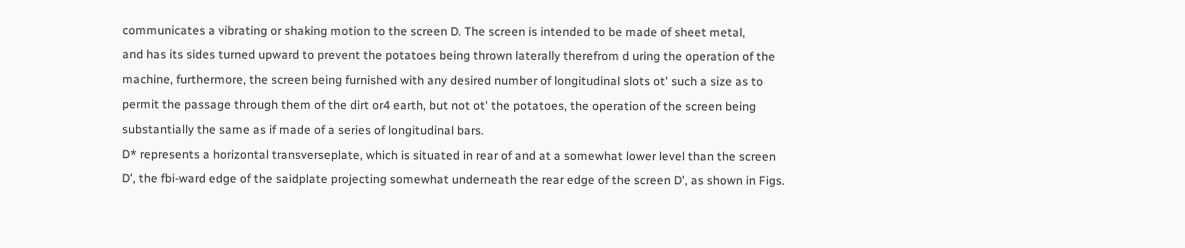communicates a vibrating or shaking motion to the screen D. The screen is intended to be made of sheet metal,
and has its sides turned upward to prevent the potatoes being thrown laterally therefrom d uring the operation of the machine, furthermore, the screen being furnished with any desired number of longitudinal slots ot' such a size as to permit the passage through them of the dirt or4 earth, but not ot' the potatoes, the operation of the screen being substantially the same as if made of a series of longitudinal bars.
D* represents a horizontal transverseplate, which is situated in rear of and at a somewhat lower level than the screen D', the fbi-ward edge of the saidplate projecting somewhat underneath the rear edge of the screen D', as shown in Figs.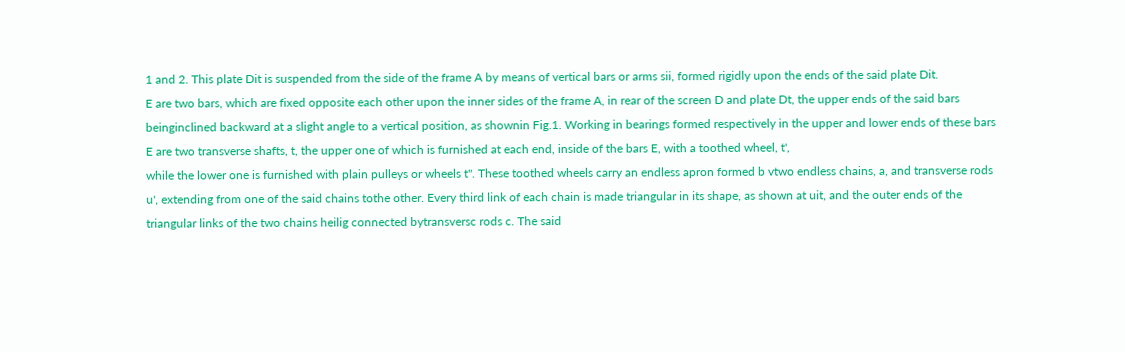1 and 2. This plate Dit is suspended from the side of the frame A by means of vertical bars or arms sii, formed rigidly upon the ends of the said plate Dit.
E are two bars, which are fixed opposite each other upon the inner sides of the frame A, in rear of the screen D and plate Dt, the upper ends of the said bars beinginclined backward at a slight angle to a vertical position, as shownin Fig.1. Working in bearings formed respectively in the upper and lower ends of these bars E are two transverse shafts, t, the upper one of which is furnished at each end, inside of the bars E, with a toothed wheel, t',
while the lower one is furnished with plain pulleys or wheels t". These toothed wheels carry an endless apron formed b vtwo endless chains, a, and transverse rods u', extending from one of the said chains tothe other. Every third link of each chain is made triangular in its shape, as shown at uit, and the outer ends of the triangular links of the two chains heilig connected bytransversc rods c. The said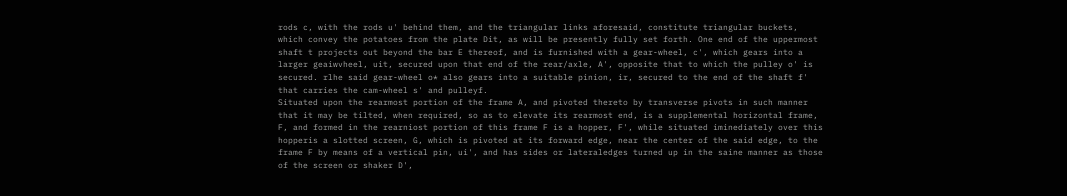rods c, with the rods u' behind them, and the triangular links aforesaid, constitute triangular buckets, which convey the potatoes from the plate Dit, as will be presently fully set forth. One end of the uppermost shaft t projects out beyond the bar E thereof, and is furnished with a gear-wheel, c', which gears into a larger geaiwvheel, uit, secured upon that end of the rear/axle, A', opposite that to which the pulley o' is secured. rlhe said gear-wheel o* also gears into a suitable pinion, ir, secured to the end of the shaft f' that carries the cam-wheel s' and pulleyf.
Situated upon the rearmost portion of the frame A, and pivoted thereto by transverse pivots in such manner that it may be tilted, when required, so as to elevate its rearmost end, is a supplemental horizontal frame, F, and formed in the rearniost portion of this frame F is a hopper, F', while situated iminediately over this hopperis a slotted screen, G, which is pivoted at its forward edge, near the center of the said edge, to the frame F by means of a vertical pin, ui', and has sides or lateraledges turned up in the saine manner as those of the screen or shaker D',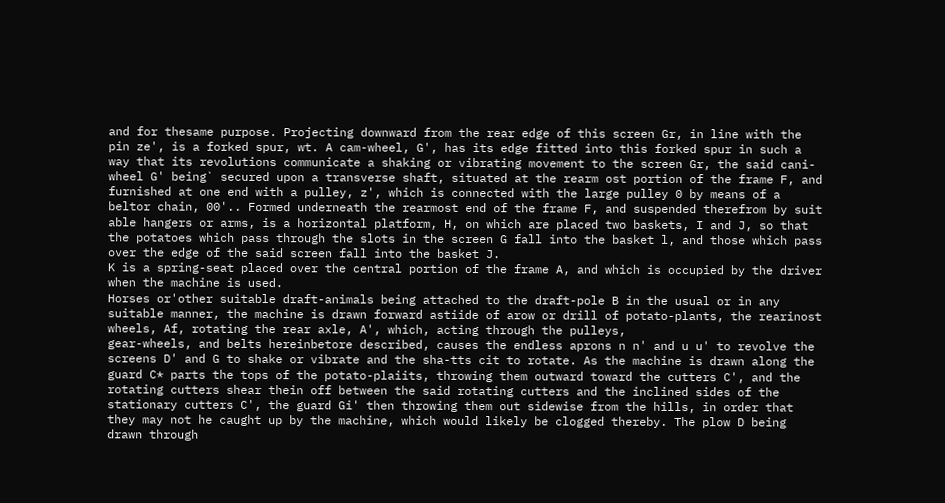and for thesame purpose. Projecting downward from the rear edge of this screen Gr, in line with the pin ze', is a forked spur, wt. A cam-wheel, G', has its edge fitted into this forked spur in such a way that its revolutions communicate a shaking or vibrating movement to the screen Gr, the said cani-wheel G' being` secured upon a transverse shaft, situated at the rearm ost portion of the frame F, and furnished at one end with a pulley, z', which is connected with the large pulley 0 by means of a beltor chain, 00'.. Formed underneath the rearmost end of the frame F, and suspended therefrom by suit able hangers or arms, is a horizontal platform, H, on which are placed two baskets, I and J, so that the potatoes which pass through the slots in the screen G fall into the basket l, and those which pass over the edge of the said screen fall into the basket J.
K is a spring-seat placed over the central portion of the frame A, and which is occupied by the driver when the machine is used.
Horses or'other suitable draft-animals being attached to the draft-pole B in the usual or in any suitable manner, the machine is drawn forward astiide of arow or drill of potato-plants, the rearinost wheels, Af, rotating the rear axle, A', which, acting through the pulleys,
gear-wheels, and belts hereinbetore described, causes the endless aprons n n' and u u' to revolve the screens D' and G to shake or vibrate and the sha-tts cit to rotate. As the machine is drawn along the guard C* parts the tops of the potato-plaiits, throwing them outward toward the cutters C', and the rotating cutters shear thein off between the said rotating cutters and the inclined sides of the stationary cutters C', the guard Gi' then throwing them out sidewise from the hills, in order that they may not he caught up by the machine, which would likely be clogged thereby. The plow D being drawn through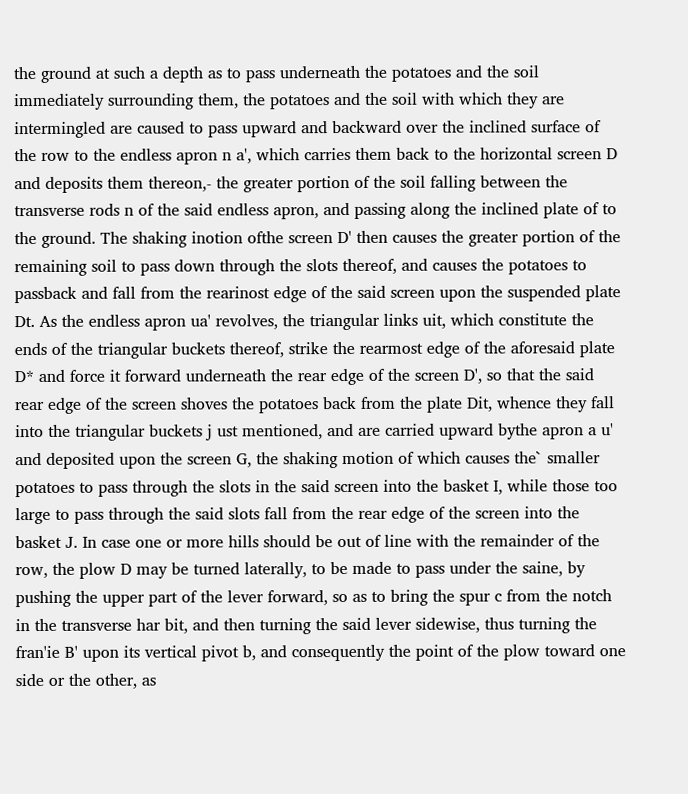the ground at such a depth as to pass underneath the potatoes and the soil immediately surrounding them, the potatoes and the soil with which they are intermingled are caused to pass upward and backward over the inclined surface of the row to the endless apron n a', which carries them back to the horizontal screen D and deposits them thereon,- the greater portion of the soil falling between the transverse rods n of the said endless apron, and passing along the inclined plate of to the ground. The shaking inotion ofthe screen D' then causes the greater portion of the remaining soil to pass down through the slots thereof, and causes the potatoes to passback and fall from the rearinost edge of the said screen upon the suspended plate Dt. As the endless apron ua' revolves, the triangular links uit, which constitute the ends of the triangular buckets thereof, strike the rearmost edge of the aforesaid plate D* and force it forward underneath the rear edge of the screen D', so that the said rear edge of the screen shoves the potatoes back from the plate Dit, whence they fall into the triangular buckets j ust mentioned, and are carried upward bythe apron a u' and deposited upon the screen G, the shaking motion of which causes the` smaller potatoes to pass through the slots in the said screen into the basket I, while those too large to pass through the said slots fall from the rear edge of the screen into the basket J. In case one or more hills should be out of line with the remainder of the row, the plow D may be turned laterally, to be made to pass under the saine, by pushing the upper part of the lever forward, so as to bring the spur c from the notch in the transverse har bit, and then turning the said lever sidewise, thus turning the fran'ie B' upon its vertical pivot b, and consequently the point of the plow toward one side or the other, as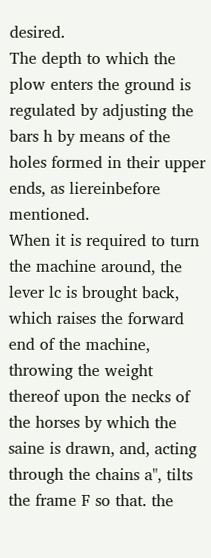desired.
The depth to which the plow enters the ground is regulated by adjusting the bars h by means of the holes formed in their upper ends, as liereinbefore mentioned.
When it is required to turn the machine around, the lever lc is brought back, which raises the forward end of the machine, throwing the weight thereof upon the necks of the horses by which the saine is drawn, and, acting through the chains a", tilts the frame F so that. the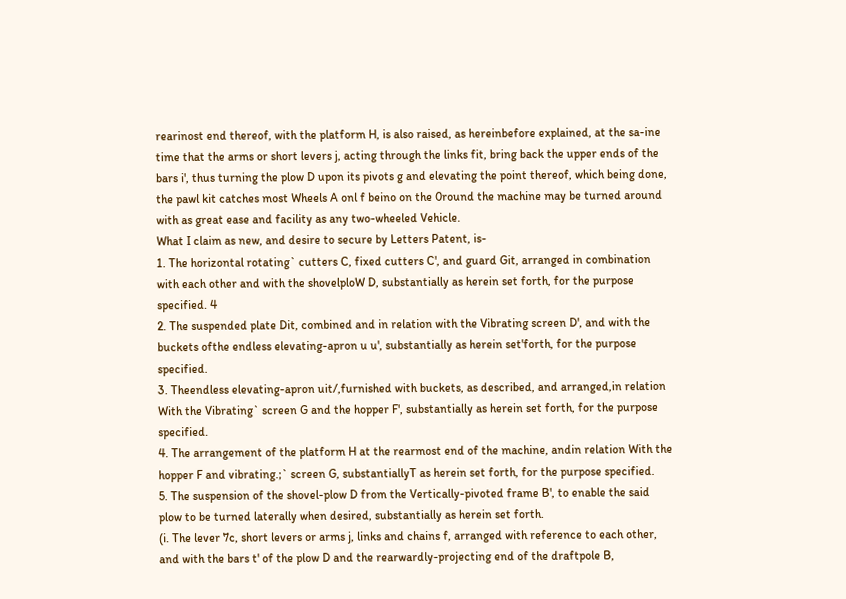rearinost end thereof, with the platform H, is also raised, as hereinbefore explained, at the sa-ine time that the arms or short levers j, acting through the links fit, bring back the upper ends of the bars i', thus turning the plow D upon its pivots g and elevating the point thereof, which being done, the pawl kit catches most Wheels A onl f beino on the 0round the machine may be turned around with as great ease and facility as any two-wheeled Vehicle.
What I claim as new, and desire to secure by Letters Patent, is-
1. The horizontal rotating` cutters C, fixed cutters C', and guard Git, arranged in combination with each other and with the shovelploW D, substantially as herein set forth, for the purpose specified. 4
2. The suspended plate Dit, combined and in relation with the Vibrating screen D', and with the buckets ofthe endless elevating-apron u u', substantially as herein set'forth, for the purpose specified.
3. Theendless elevating-apron uit/,furnished with buckets, as described, and arranged,in relation With the Vibrating` screen G and the hopper F', substantially as herein set forth, for the purpose specified.
4. The arrangement of the platform H at the rearmost end of the machine, andin relation With the hopper F and vibrating.;` screen G, substantiallyT as herein set forth, for the purpose specified.
5. The suspension of the shovel-plow D from the Vertically-pivoted frame B', to enable the said plow to be turned laterally when desired, substantially as herein set forth.
(i. The lever 7c, short levers or arms j, links and chains f, arranged with reference to each other, and with the bars t' of the plow D and the rearwardly-projecting end of the draftpole B,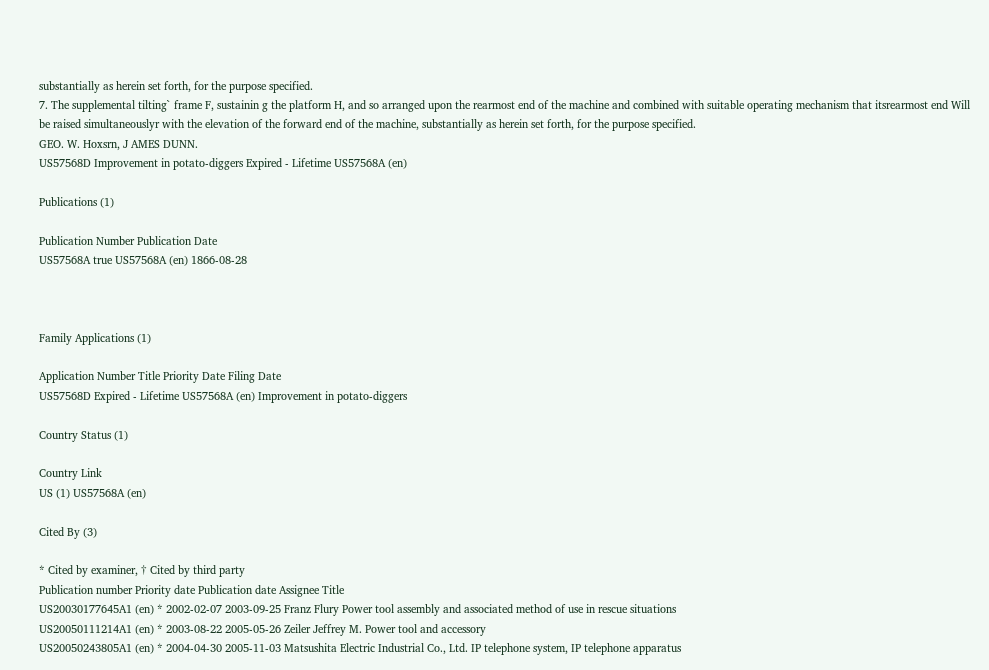substantially as herein set forth, for the purpose specified.
7. The supplemental tilting` frame F, sustainin g the platform H, and so arranged upon the rearmost end of the machine and combined with suitable operating mechanism that itsrearmost end Will be raised simultaneouslyr with the elevation of the forward end of the machine, substantially as herein set forth, for the purpose specified.
GEO. W. Hoxsrn, J AMES DUNN.
US57568D Improvement in potato-diggers Expired - Lifetime US57568A (en)

Publications (1)

Publication Number Publication Date
US57568A true US57568A (en) 1866-08-28



Family Applications (1)

Application Number Title Priority Date Filing Date
US57568D Expired - Lifetime US57568A (en) Improvement in potato-diggers

Country Status (1)

Country Link
US (1) US57568A (en)

Cited By (3)

* Cited by examiner, † Cited by third party
Publication number Priority date Publication date Assignee Title
US20030177645A1 (en) * 2002-02-07 2003-09-25 Franz Flury Power tool assembly and associated method of use in rescue situations
US20050111214A1 (en) * 2003-08-22 2005-05-26 Zeiler Jeffrey M. Power tool and accessory
US20050243805A1 (en) * 2004-04-30 2005-11-03 Matsushita Electric Industrial Co., Ltd. IP telephone system, IP telephone apparatus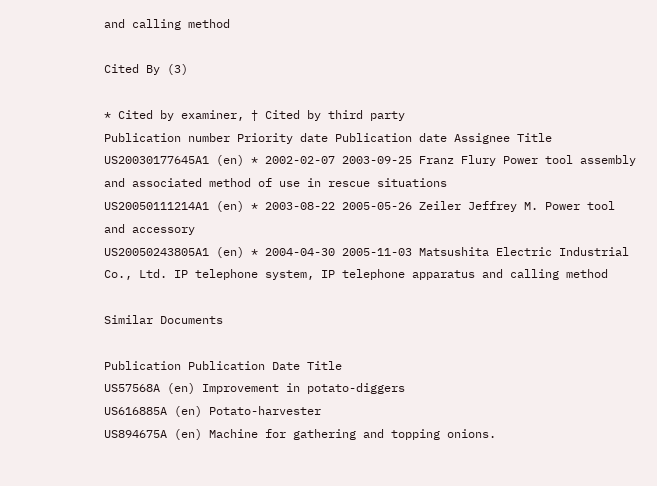and calling method

Cited By (3)

* Cited by examiner, † Cited by third party
Publication number Priority date Publication date Assignee Title
US20030177645A1 (en) * 2002-02-07 2003-09-25 Franz Flury Power tool assembly and associated method of use in rescue situations
US20050111214A1 (en) * 2003-08-22 2005-05-26 Zeiler Jeffrey M. Power tool and accessory
US20050243805A1 (en) * 2004-04-30 2005-11-03 Matsushita Electric Industrial Co., Ltd. IP telephone system, IP telephone apparatus and calling method

Similar Documents

Publication Publication Date Title
US57568A (en) Improvement in potato-diggers
US616885A (en) Potato-harvester
US894675A (en) Machine for gathering and topping onions.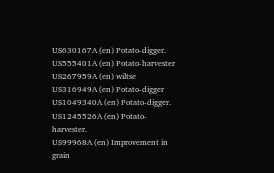US630167A (en) Potato-digger.
US555401A (en) Potato-harvester
US267959A (en) wiltse
US316949A (en) Potato-digger
US1049340A (en) Potato-digger.
US1245526A (en) Potato-harvester.
US99968A (en) Improvement in grain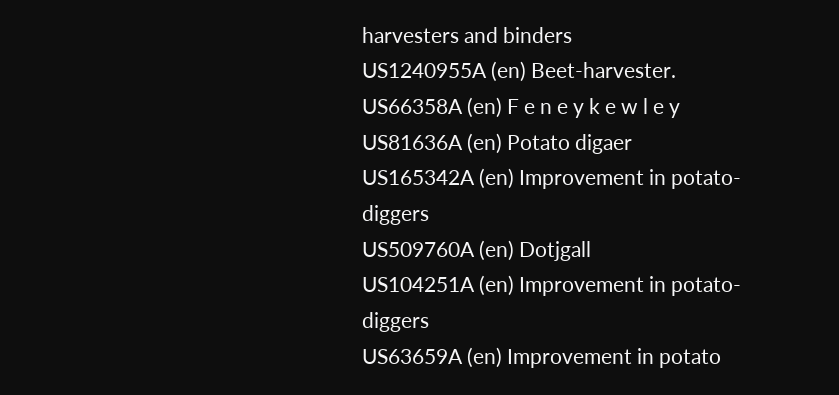harvesters and binders
US1240955A (en) Beet-harvester.
US66358A (en) F e n e y k e w l e y
US81636A (en) Potato digaer
US165342A (en) Improvement in potato-diggers
US509760A (en) Dotjgall
US104251A (en) Improvement in potato-diggers
US63659A (en) Improvement in potato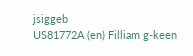jsiggeb
US81772A (en) Filliam g-keen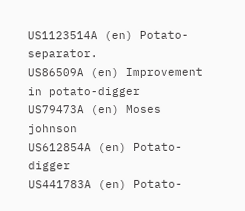US1123514A (en) Potato-separator.
US86509A (en) Improvement in potato-digger
US79473A (en) Moses johnson
US612854A (en) Potato-digger
US441783A (en) Potato-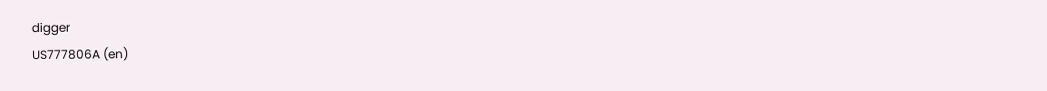digger
US777806A (en)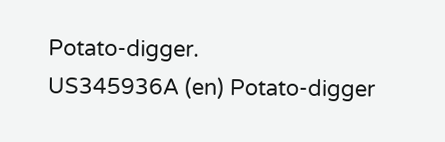Potato-digger.
US345936A (en) Potato-digger